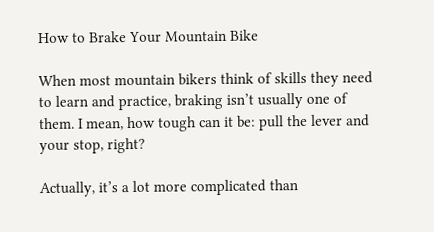How to Brake Your Mountain Bike

When most mountain bikers think of skills they need to learn and practice, braking isn’t usually one of them. I mean, how tough can it be: pull the lever and your stop, right?

Actually, it’s a lot more complicated than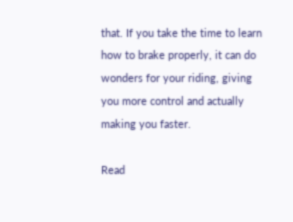that. If you take the time to learn how to brake properly, it can do wonders for your riding, giving you more control and actually making you faster.

Read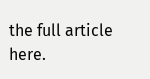the full article here.